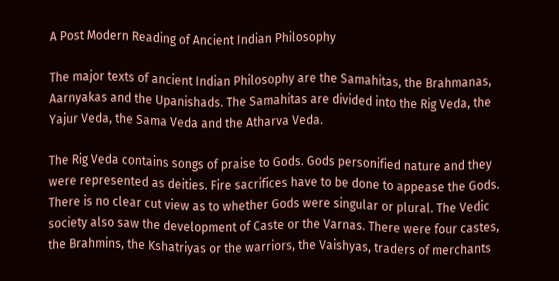A Post Modern Reading of Ancient Indian Philosophy

The major texts of ancient Indian Philosophy are the Samahitas, the Brahmanas, Aarnyakas and the Upanishads. The Samahitas are divided into the Rig Veda, the Yajur Veda, the Sama Veda and the Atharva Veda.

The Rig Veda contains songs of praise to Gods. Gods personified nature and they were represented as deities. Fire sacrifices have to be done to appease the Gods. There is no clear cut view as to whether Gods were singular or plural. The Vedic society also saw the development of Caste or the Varnas. There were four castes, the Brahmins, the Kshatriyas or the warriors, the Vaishyas, traders of merchants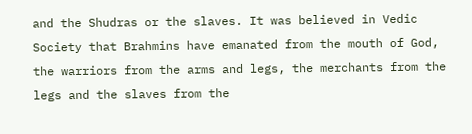and the Shudras or the slaves. It was believed in Vedic Society that Brahmins have emanated from the mouth of God, the warriors from the arms and legs, the merchants from the legs and the slaves from the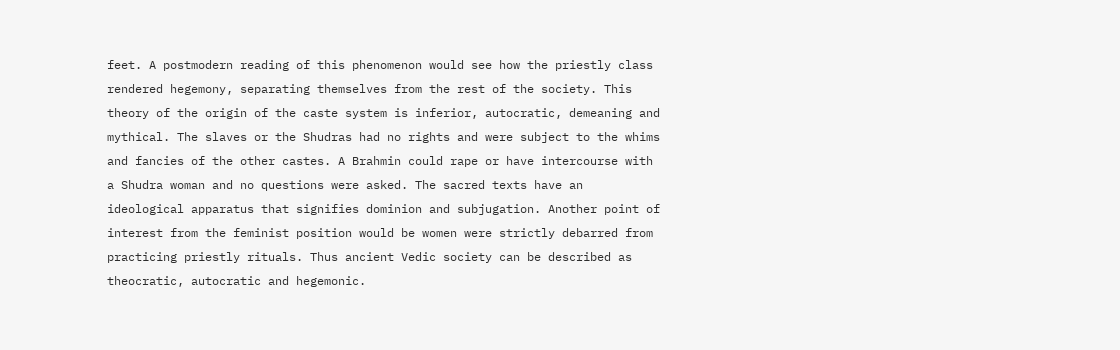feet. A postmodern reading of this phenomenon would see how the priestly class rendered hegemony, separating themselves from the rest of the society. This theory of the origin of the caste system is inferior, autocratic, demeaning and mythical. The slaves or the Shudras had no rights and were subject to the whims and fancies of the other castes. A Brahmin could rape or have intercourse with a Shudra woman and no questions were asked. The sacred texts have an ideological apparatus that signifies dominion and subjugation. Another point of interest from the feminist position would be women were strictly debarred from practicing priestly rituals. Thus ancient Vedic society can be described as theocratic, autocratic and hegemonic.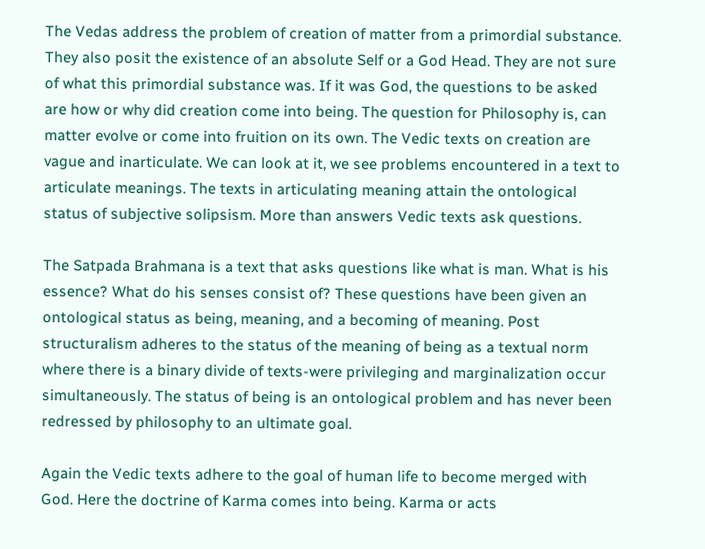The Vedas address the problem of creation of matter from a primordial substance. They also posit the existence of an absolute Self or a God Head. They are not sure of what this primordial substance was. If it was God, the questions to be asked are how or why did creation come into being. The question for Philosophy is, can matter evolve or come into fruition on its own. The Vedic texts on creation are vague and inarticulate. We can look at it, we see problems encountered in a text to articulate meanings. The texts in articulating meaning attain the ontological status of subjective solipsism. More than answers Vedic texts ask questions.

The Satpada Brahmana is a text that asks questions like what is man. What is his essence? What do his senses consist of? These questions have been given an ontological status as being, meaning, and a becoming of meaning. Post structuralism adheres to the status of the meaning of being as a textual norm where there is a binary divide of texts-were privileging and marginalization occur simultaneously. The status of being is an ontological problem and has never been redressed by philosophy to an ultimate goal.

Again the Vedic texts adhere to the goal of human life to become merged with God. Here the doctrine of Karma comes into being. Karma or acts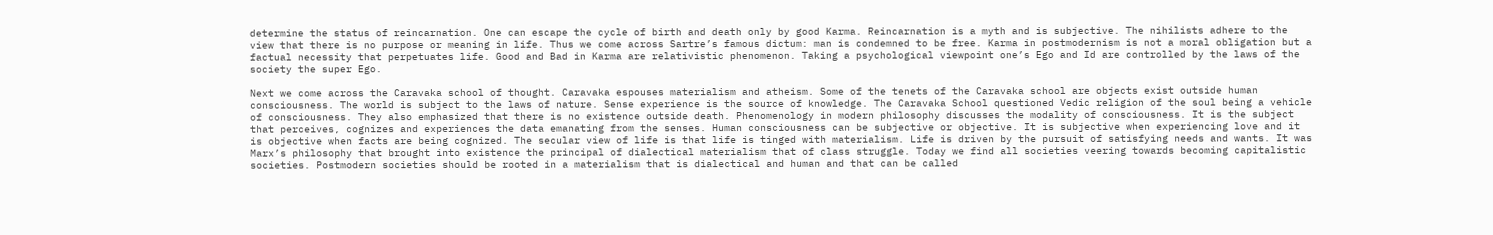determine the status of reincarnation. One can escape the cycle of birth and death only by good Karma. Reincarnation is a myth and is subjective. The nihilists adhere to the view that there is no purpose or meaning in life. Thus we come across Sartre’s famous dictum: man is condemned to be free. Karma in postmodernism is not a moral obligation but a factual necessity that perpetuates life. Good and Bad in Karma are relativistic phenomenon. Taking a psychological viewpoint one’s Ego and Id are controlled by the laws of the society the super Ego.

Next we come across the Caravaka school of thought. Caravaka espouses materialism and atheism. Some of the tenets of the Caravaka school are objects exist outside human consciousness. The world is subject to the laws of nature. Sense experience is the source of knowledge. The Caravaka School questioned Vedic religion of the soul being a vehicle of consciousness. They also emphasized that there is no existence outside death. Phenomenology in modern philosophy discusses the modality of consciousness. It is the subject that perceives, cognizes and experiences the data emanating from the senses. Human consciousness can be subjective or objective. It is subjective when experiencing love and it is objective when facts are being cognized. The secular view of life is that life is tinged with materialism. Life is driven by the pursuit of satisfying needs and wants. It was Marx’s philosophy that brought into existence the principal of dialectical materialism that of class struggle. Today we find all societies veering towards becoming capitalistic societies. Postmodern societies should be rooted in a materialism that is dialectical and human and that can be called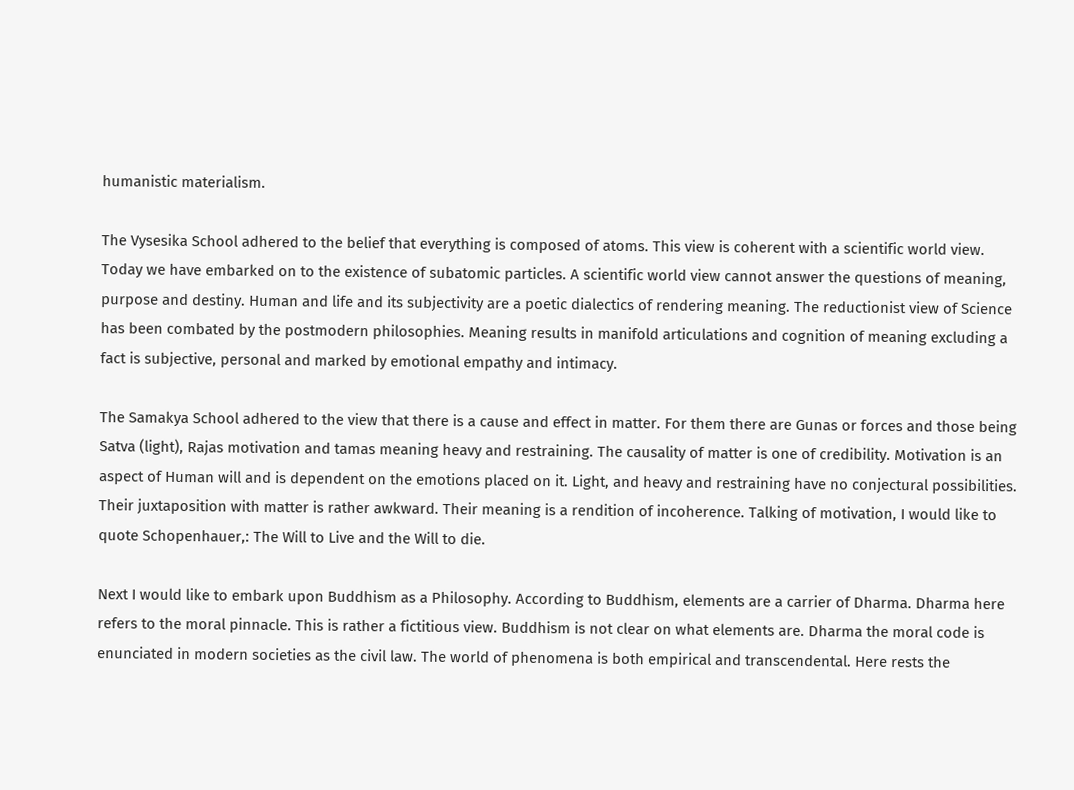humanistic materialism.

The Vysesika School adhered to the belief that everything is composed of atoms. This view is coherent with a scientific world view. Today we have embarked on to the existence of subatomic particles. A scientific world view cannot answer the questions of meaning, purpose and destiny. Human and life and its subjectivity are a poetic dialectics of rendering meaning. The reductionist view of Science has been combated by the postmodern philosophies. Meaning results in manifold articulations and cognition of meaning excluding a fact is subjective, personal and marked by emotional empathy and intimacy.

The Samakya School adhered to the view that there is a cause and effect in matter. For them there are Gunas or forces and those being Satva (light), Rajas motivation and tamas meaning heavy and restraining. The causality of matter is one of credibility. Motivation is an aspect of Human will and is dependent on the emotions placed on it. Light, and heavy and restraining have no conjectural possibilities. Their juxtaposition with matter is rather awkward. Their meaning is a rendition of incoherence. Talking of motivation, I would like to quote Schopenhauer,: The Will to Live and the Will to die.

Next I would like to embark upon Buddhism as a Philosophy. According to Buddhism, elements are a carrier of Dharma. Dharma here refers to the moral pinnacle. This is rather a fictitious view. Buddhism is not clear on what elements are. Dharma the moral code is enunciated in modern societies as the civil law. The world of phenomena is both empirical and transcendental. Here rests the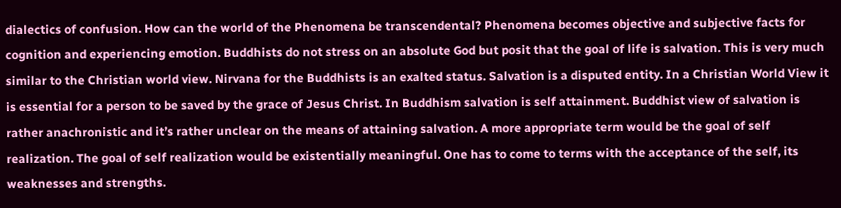dialectics of confusion. How can the world of the Phenomena be transcendental? Phenomena becomes objective and subjective facts for cognition and experiencing emotion. Buddhists do not stress on an absolute God but posit that the goal of life is salvation. This is very much similar to the Christian world view. Nirvana for the Buddhists is an exalted status. Salvation is a disputed entity. In a Christian World View it is essential for a person to be saved by the grace of Jesus Christ. In Buddhism salvation is self attainment. Buddhist view of salvation is rather anachronistic and it’s rather unclear on the means of attaining salvation. A more appropriate term would be the goal of self realization. The goal of self realization would be existentially meaningful. One has to come to terms with the acceptance of the self, its weaknesses and strengths.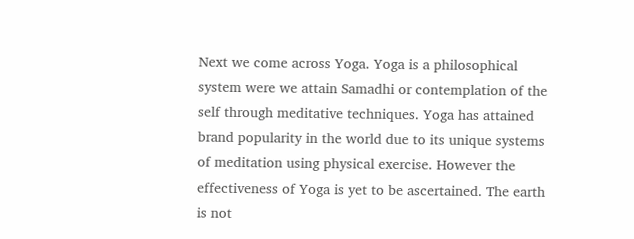Next we come across Yoga. Yoga is a philosophical system were we attain Samadhi or contemplation of the self through meditative techniques. Yoga has attained brand popularity in the world due to its unique systems of meditation using physical exercise. However the effectiveness of Yoga is yet to be ascertained. The earth is not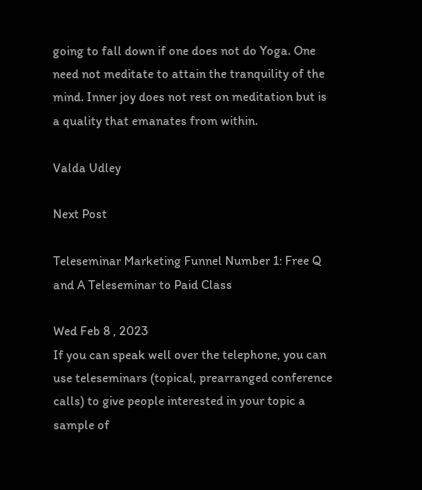going to fall down if one does not do Yoga. One need not meditate to attain the tranquility of the mind. Inner joy does not rest on meditation but is a quality that emanates from within.

Valda Udley

Next Post

Teleseminar Marketing Funnel Number 1: Free Q and A Teleseminar to Paid Class

Wed Feb 8 , 2023
If you can speak well over the telephone, you can use teleseminars (topical, prearranged conference calls) to give people interested in your topic a sample of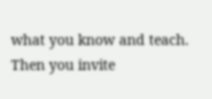what you know and teach. Then you invite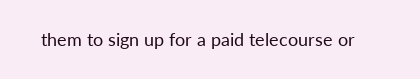them to sign up for a paid telecourse or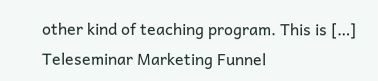other kind of teaching program. This is […]
Teleseminar Marketing Funnel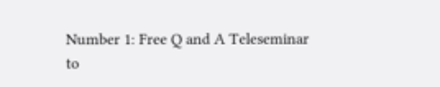Number 1: Free Q and A Teleseminar to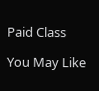Paid Class

You May Like